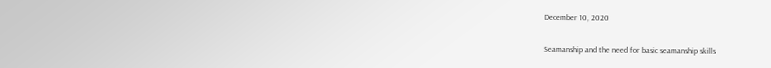December 10, 2020

Seamanship and the need for basic seamanship skills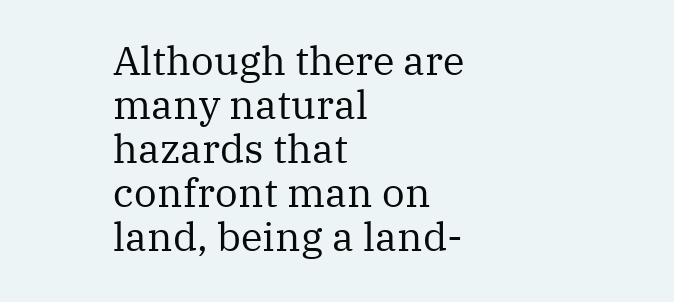Although there are many natural hazards that confront man on land, being a land-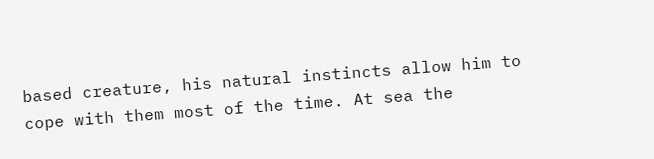based creature, his natural instincts allow him to cope with them most of the time. At sea the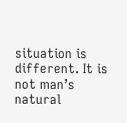situation is different. It is not man’s natural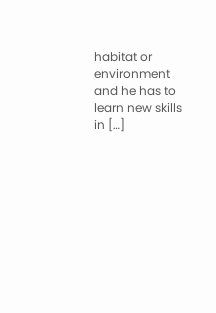habitat or environment and he has to learn new skills in […]